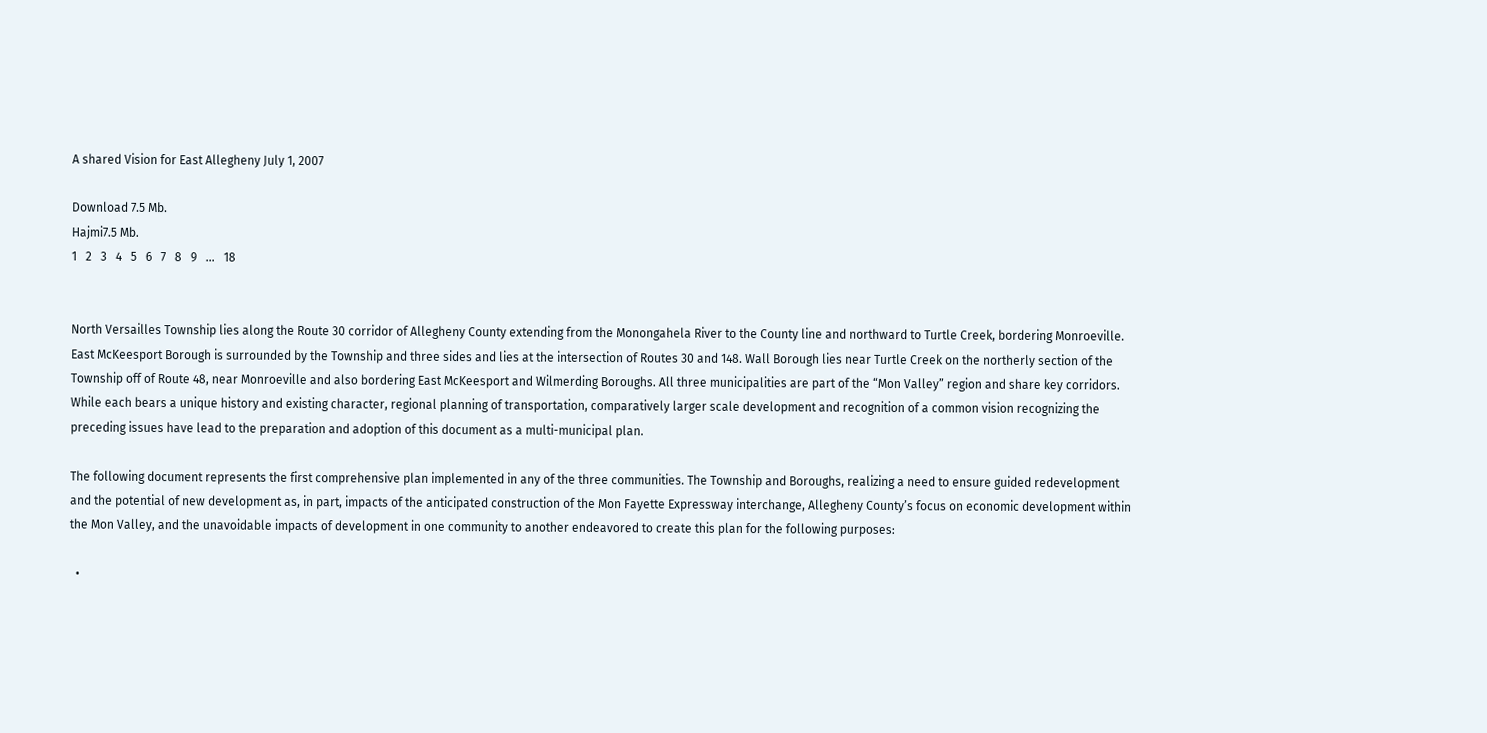A shared Vision for East Allegheny July 1, 2007

Download 7.5 Mb.
Hajmi7.5 Mb.
1   2   3   4   5   6   7   8   9   ...   18


North Versailles Township lies along the Route 30 corridor of Allegheny County extending from the Monongahela River to the County line and northward to Turtle Creek, bordering Monroeville. East McKeesport Borough is surrounded by the Township and three sides and lies at the intersection of Routes 30 and 148. Wall Borough lies near Turtle Creek on the northerly section of the Township off of Route 48, near Monroeville and also bordering East McKeesport and Wilmerding Boroughs. All three municipalities are part of the “Mon Valley” region and share key corridors. While each bears a unique history and existing character, regional planning of transportation, comparatively larger scale development and recognition of a common vision recognizing the preceding issues have lead to the preparation and adoption of this document as a multi-municipal plan.

The following document represents the first comprehensive plan implemented in any of the three communities. The Township and Boroughs, realizing a need to ensure guided redevelopment and the potential of new development as, in part, impacts of the anticipated construction of the Mon Fayette Expressway interchange, Allegheny County’s focus on economic development within the Mon Valley, and the unavoidable impacts of development in one community to another endeavored to create this plan for the following purposes:

  •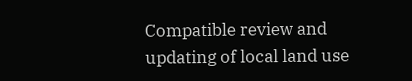Compatible review and updating of local land use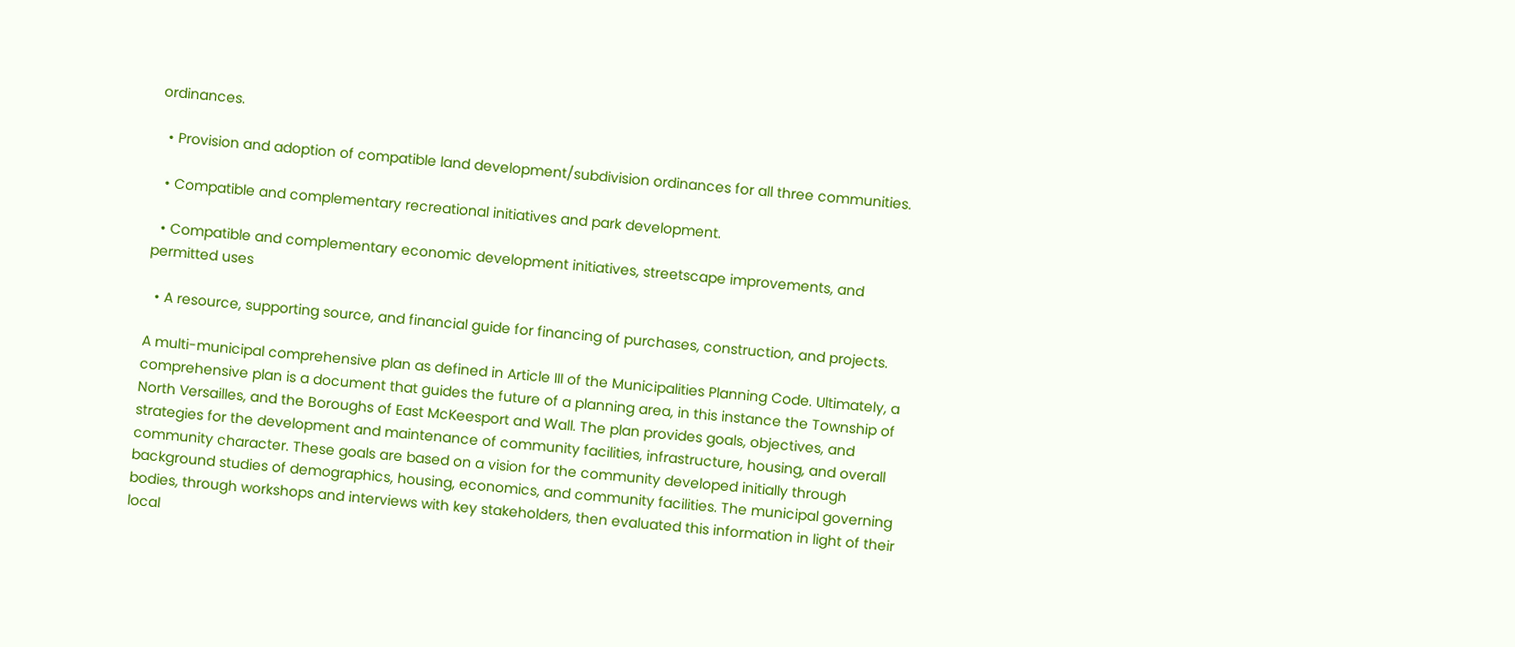ordinances.

  • Provision and adoption of compatible land development/subdivision ordinances for all three communities.

  • Compatible and complementary recreational initiatives and park development.

  • Compatible and complementary economic development initiatives, streetscape improvements, and permitted uses

  • A resource, supporting source, and financial guide for financing of purchases, construction, and projects.

A multi-municipal comprehensive plan as defined in Article III of the Municipalities Planning Code. Ultimately, a comprehensive plan is a document that guides the future of a planning area, in this instance the Township of North Versailles, and the Boroughs of East McKeesport and Wall. The plan provides goals, objectives, and strategies for the development and maintenance of community facilities, infrastructure, housing, and overall community character. These goals are based on a vision for the community developed initially through background studies of demographics, housing, economics, and community facilities. The municipal governing bodies, through workshops and interviews with key stakeholders, then evaluated this information in light of their local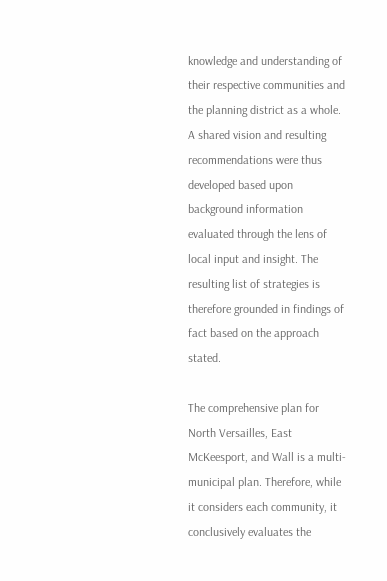knowledge and understanding of their respective communities and the planning district as a whole. A shared vision and resulting recommendations were thus developed based upon background information evaluated through the lens of local input and insight. The resulting list of strategies is therefore grounded in findings of fact based on the approach stated.

The comprehensive plan for North Versailles, East McKeesport, and Wall is a multi-municipal plan. Therefore, while it considers each community, it conclusively evaluates the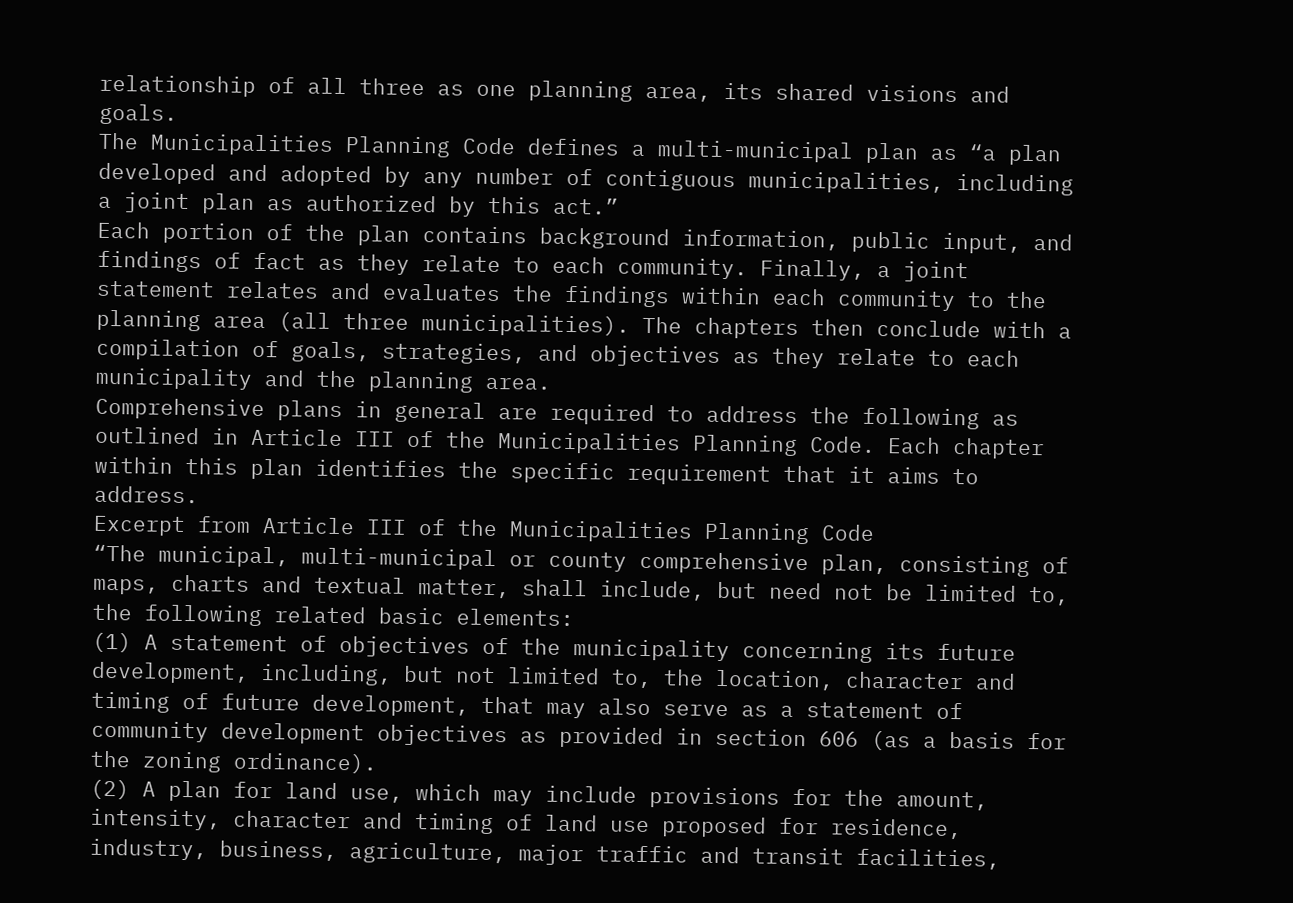relationship of all three as one planning area, its shared visions and goals.
The Municipalities Planning Code defines a multi-municipal plan as “a plan developed and adopted by any number of contiguous municipalities, including a joint plan as authorized by this act.”
Each portion of the plan contains background information, public input, and findings of fact as they relate to each community. Finally, a joint statement relates and evaluates the findings within each community to the planning area (all three municipalities). The chapters then conclude with a compilation of goals, strategies, and objectives as they relate to each municipality and the planning area.
Comprehensive plans in general are required to address the following as outlined in Article III of the Municipalities Planning Code. Each chapter within this plan identifies the specific requirement that it aims to address.
Excerpt from Article III of the Municipalities Planning Code
“The municipal, multi-municipal or county comprehensive plan, consisting of maps, charts and textual matter, shall include, but need not be limited to, the following related basic elements:
(1) A statement of objectives of the municipality concerning its future development, including, but not limited to, the location, character and timing of future development, that may also serve as a statement of community development objectives as provided in section 606 (as a basis for the zoning ordinance).
(2) A plan for land use, which may include provisions for the amount, intensity, character and timing of land use proposed for residence, industry, business, agriculture, major traffic and transit facilities,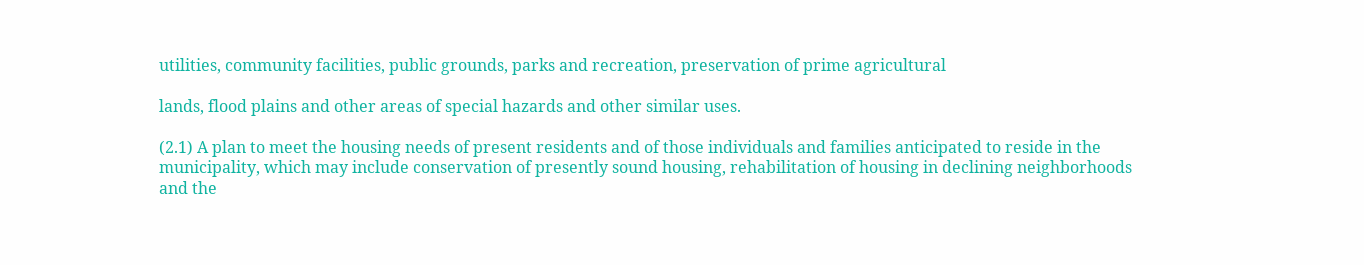utilities, community facilities, public grounds, parks and recreation, preservation of prime agricultural

lands, flood plains and other areas of special hazards and other similar uses.

(2.1) A plan to meet the housing needs of present residents and of those individuals and families anticipated to reside in the municipality, which may include conservation of presently sound housing, rehabilitation of housing in declining neighborhoods and the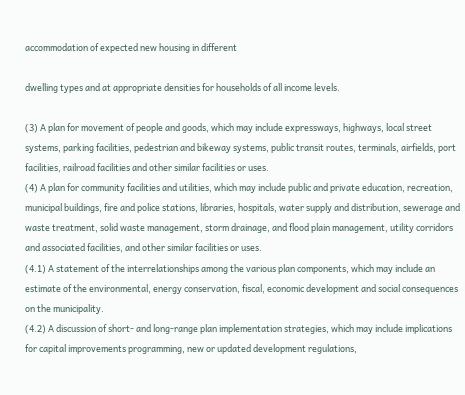accommodation of expected new housing in different

dwelling types and at appropriate densities for households of all income levels.

(3) A plan for movement of people and goods, which may include expressways, highways, local street systems, parking facilities, pedestrian and bikeway systems, public transit routes, terminals, airfields, port facilities, railroad facilities and other similar facilities or uses.
(4) A plan for community facilities and utilities, which may include public and private education, recreation, municipal buildings, fire and police stations, libraries, hospitals, water supply and distribution, sewerage and waste treatment, solid waste management, storm drainage, and flood plain management, utility corridors and associated facilities, and other similar facilities or uses.
(4.1) A statement of the interrelationships among the various plan components, which may include an estimate of the environmental, energy conservation, fiscal, economic development and social consequences on the municipality.
(4.2) A discussion of short- and long-range plan implementation strategies, which may include implications for capital improvements programming, new or updated development regulations,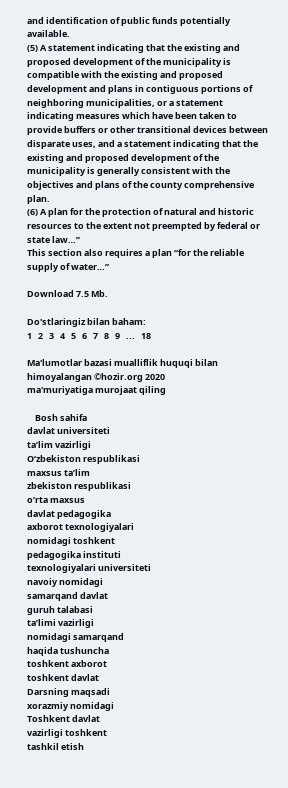and identification of public funds potentially available.
(5) A statement indicating that the existing and proposed development of the municipality is compatible with the existing and proposed development and plans in contiguous portions of neighboring municipalities, or a statement indicating measures which have been taken to provide buffers or other transitional devices between disparate uses, and a statement indicating that the existing and proposed development of the municipality is generally consistent with the objectives and plans of the county comprehensive plan.
(6) A plan for the protection of natural and historic resources to the extent not preempted by federal or state law…”
This section also requires a plan “for the reliable supply of water…”

Download 7.5 Mb.

Do'stlaringiz bilan baham:
1   2   3   4   5   6   7   8   9   ...   18

Ma'lumotlar bazasi mualliflik huquqi bilan himoyalangan ©hozir.org 2020
ma'muriyatiga murojaat qiling

    Bosh sahifa
davlat universiteti
ta’lim vazirligi
O’zbekiston respublikasi
maxsus ta’lim
zbekiston respublikasi
o’rta maxsus
davlat pedagogika
axborot texnologiyalari
nomidagi toshkent
pedagogika instituti
texnologiyalari universiteti
navoiy nomidagi
samarqand davlat
guruh talabasi
ta’limi vazirligi
nomidagi samarqand
haqida tushuncha
toshkent axborot
toshkent davlat
Darsning maqsadi
xorazmiy nomidagi
Toshkent davlat
vazirligi toshkent
tashkil etish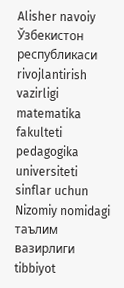Alisher navoiy
Ўзбекистон республикаси
rivojlantirish vazirligi
matematika fakulteti
pedagogika universiteti
sinflar uchun
Nizomiy nomidagi
таълим вазирлиги
tibbiyot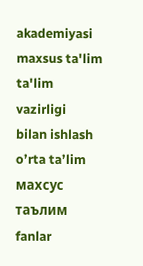akademiyasi
maxsus ta'lim
ta'lim vazirligi
bilan ishlash
o’rta ta’lim
махсус таълим
fanlar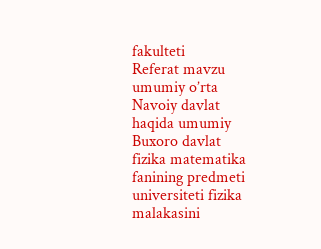fakulteti
Referat mavzu
umumiy o’rta
Navoiy davlat
haqida umumiy
Buxoro davlat
fizika matematika
fanining predmeti
universiteti fizika
malakasini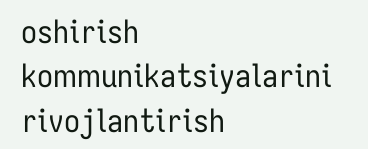oshirish
kommunikatsiyalarini rivojlantirish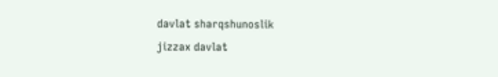davlat sharqshunoslik
jizzax davlat